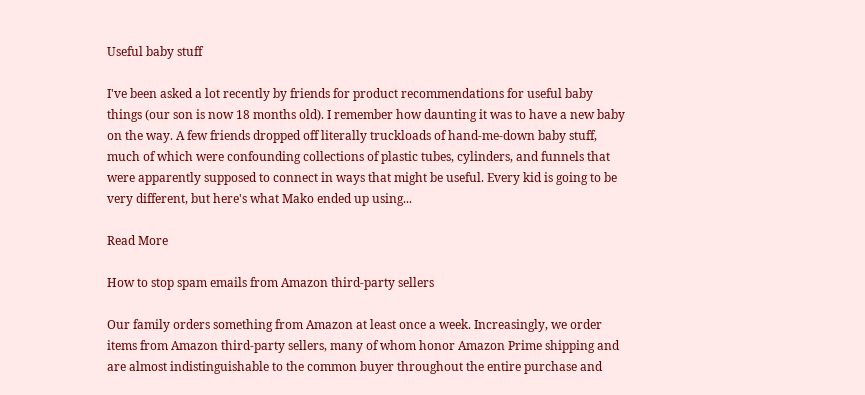Useful baby stuff

I've been asked a lot recently by friends for product recommendations for useful baby things (our son is now 18 months old). I remember how daunting it was to have a new baby on the way. A few friends dropped off literally truckloads of hand-me-down baby stuff, much of which were confounding collections of plastic tubes, cylinders, and funnels that were apparently supposed to connect in ways that might be useful. Every kid is going to be very different, but here's what Mako ended up using...

Read More

How to stop spam emails from Amazon third-party sellers

Our family orders something from Amazon at least once a week. Increasingly, we order items from Amazon third-party sellers, many of whom honor Amazon Prime shipping and are almost indistinguishable to the common buyer throughout the entire purchase and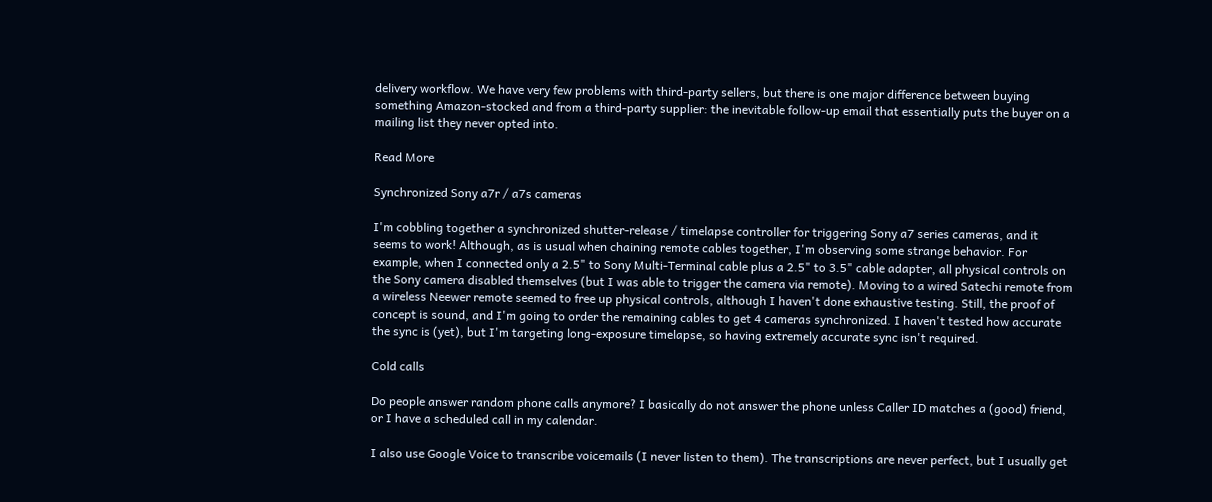delivery workflow. We have very few problems with third-party sellers, but there is one major difference between buying something Amazon-stocked and from a third-party supplier: the inevitable follow-up email that essentially puts the buyer on a mailing list they never opted into.

Read More

Synchronized Sony a7r / a7s cameras

I'm cobbling together a synchronized shutter-release / timelapse controller for triggering Sony a7 series cameras, and it seems to work! Although, as is usual when chaining remote cables together, I'm observing some strange behavior. For example, when I connected only a 2.5" to Sony Multi-Terminal cable plus a 2.5" to 3.5" cable adapter, all physical controls on the Sony camera disabled themselves (but I was able to trigger the camera via remote). Moving to a wired Satechi remote from a wireless Neewer remote seemed to free up physical controls, although I haven't done exhaustive testing. Still, the proof of concept is sound, and I'm going to order the remaining cables to get 4 cameras synchronized. I haven't tested how accurate the sync is (yet), but I'm targeting long-exposure timelapse, so having extremely accurate sync isn't required.

Cold calls

Do people answer random phone calls anymore? I basically do not answer the phone unless Caller ID matches a (good) friend, or I have a scheduled call in my calendar.

I also use Google Voice to transcribe voicemails (I never listen to them). The transcriptions are never perfect, but I usually get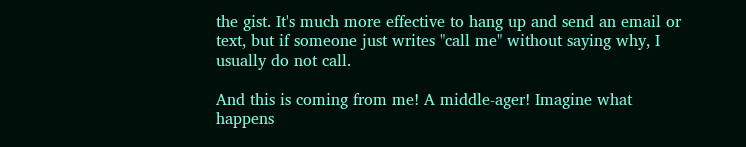the gist. It's much more effective to hang up and send an email or text, but if someone just writes "call me" without saying why, I usually do not call.

And this is coming from me! A middle-ager! Imagine what happens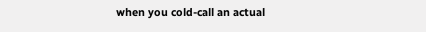when you cold-call an actual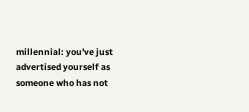millennial: you've just advertised yourself as someone who has not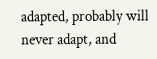adapted, probably will never adapt, and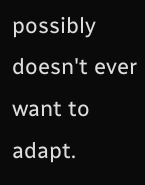possibly doesn't ever want to adapt.